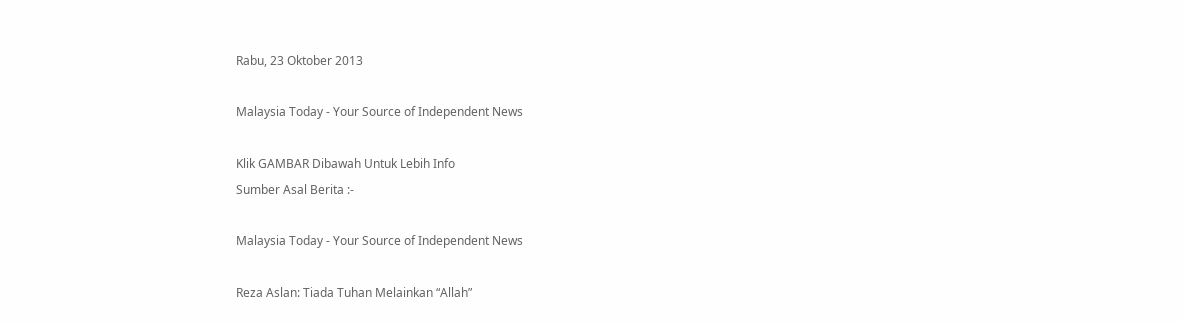Rabu, 23 Oktober 2013

Malaysia Today - Your Source of Independent News

Klik GAMBAR Dibawah Untuk Lebih Info
Sumber Asal Berita :-

Malaysia Today - Your Source of Independent News

Reza Aslan: Tiada Tuhan Melainkan “Allah”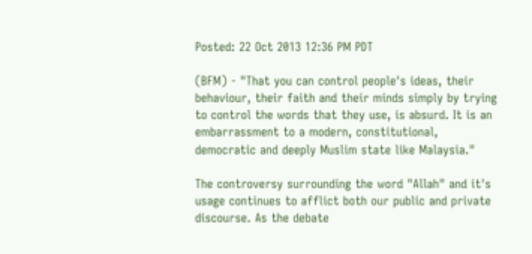Posted: 22 Oct 2013 12:36 PM PDT

(BFM) - "That you can control people's ideas, their behaviour, their faith and their minds simply by trying to control the words that they use, is absurd. It is an embarrassment to a modern, constitutional, democratic and deeply Muslim state like Malaysia."

The controversy surrounding the word "Allah" and it's usage continues to afflict both our public and private discourse. As the debate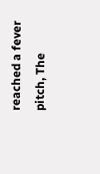reached a fever pitch, The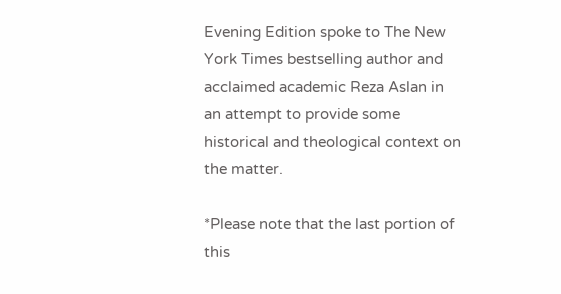Evening Edition spoke to The New York Times bestselling author and acclaimed academic Reza Aslan in an attempt to provide some historical and theological context on the matter.

*Please note that the last portion of this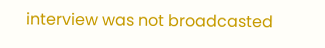interview was not broadcasted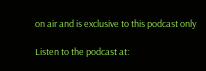on air and is exclusive to this podcast only

Listen to the podcast at: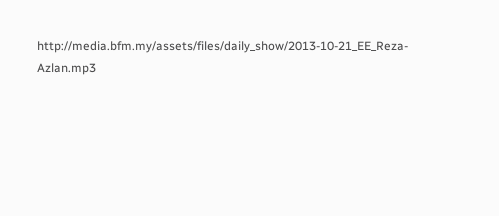http://media.bfm.my/assets/files/daily_show/2013-10-21_EE_Reza-Azlan.mp3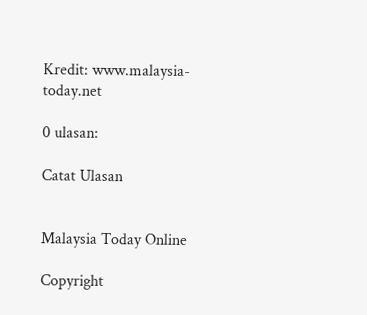Kredit: www.malaysia-today.net

0 ulasan:

Catat Ulasan


Malaysia Today Online

Copyright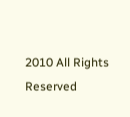2010 All Rights Reserved